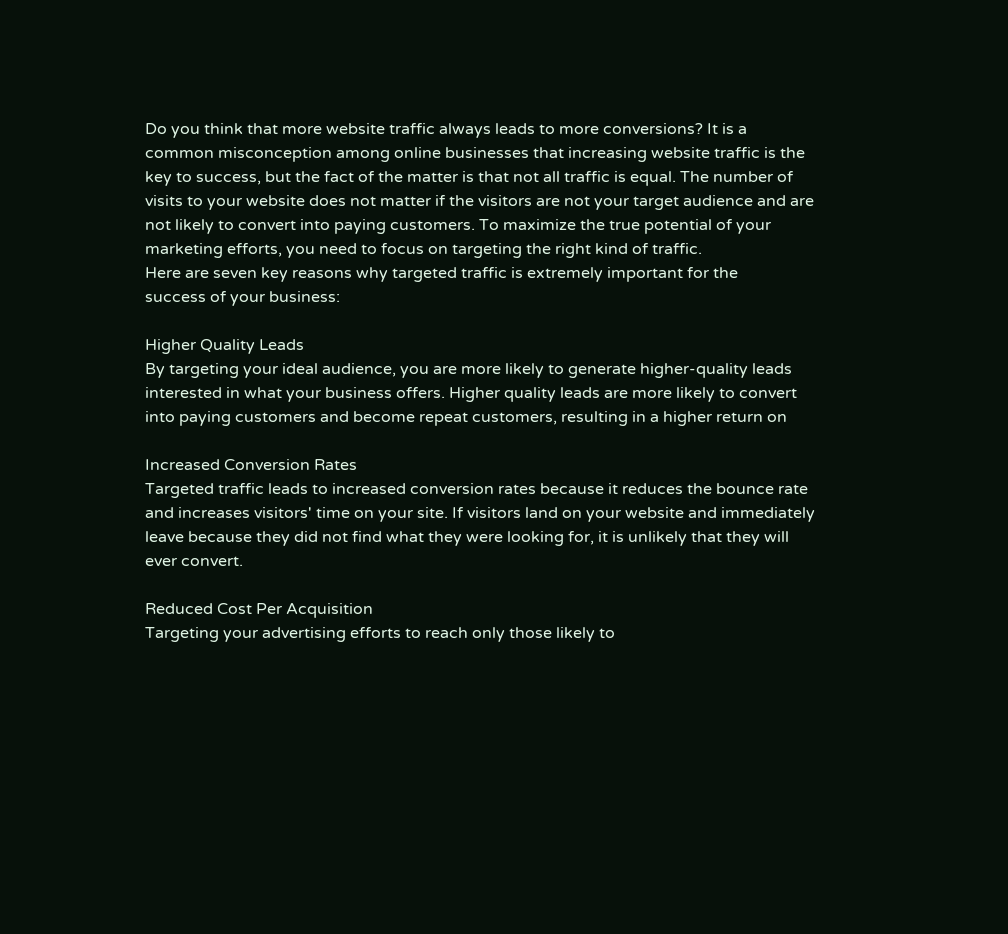Do you think that more website traffic always leads to more conversions? It is a
common misconception among online businesses that increasing website traffic is the
key to success, but the fact of the matter is that not all traffic is equal. The number of
visits to your website does not matter if the visitors are not your target audience and are
not likely to convert into paying customers. To maximize the true potential of your
marketing efforts, you need to focus on targeting the right kind of traffic.
Here are seven key reasons why targeted traffic is extremely important for the
success of your business:

Higher Quality Leads
By targeting your ideal audience, you are more likely to generate higher-quality leads
interested in what your business offers. Higher quality leads are more likely to convert
into paying customers and become repeat customers, resulting in a higher return on

Increased Conversion Rates
Targeted traffic leads to increased conversion rates because it reduces the bounce rate
and increases visitors' time on your site. If visitors land on your website and immediately
leave because they did not find what they were looking for, it is unlikely that they will
ever convert.

Reduced Cost Per Acquisition
Targeting your advertising efforts to reach only those likely to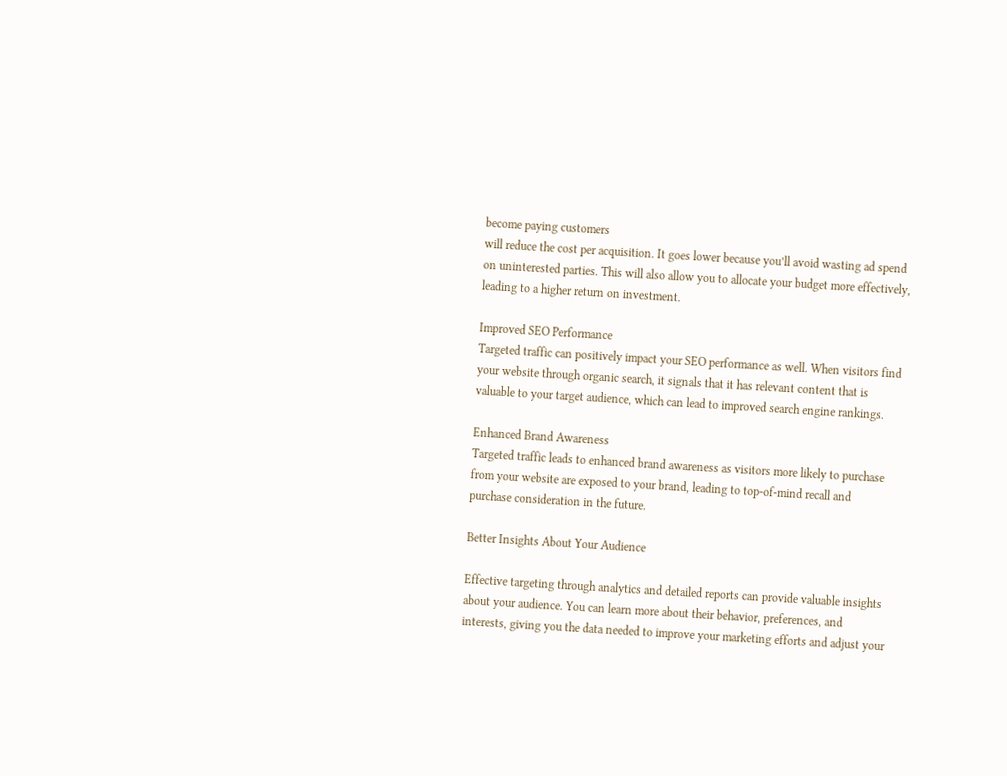become paying customers
will reduce the cost per acquisition. It goes lower because you’ll avoid wasting ad spend
on uninterested parties. This will also allow you to allocate your budget more effectively,
leading to a higher return on investment.

Improved SEO Performance
Targeted traffic can positively impact your SEO performance as well. When visitors find
your website through organic search, it signals that it has relevant content that is
valuable to your target audience, which can lead to improved search engine rankings.

Enhanced Brand Awareness
Targeted traffic leads to enhanced brand awareness as visitors more likely to purchase
from your website are exposed to your brand, leading to top-of-mind recall and
purchase consideration in the future.

Better Insights About Your Audience

Effective targeting through analytics and detailed reports can provide valuable insights
about your audience. You can learn more about their behavior, preferences, and
interests, giving you the data needed to improve your marketing efforts and adjust your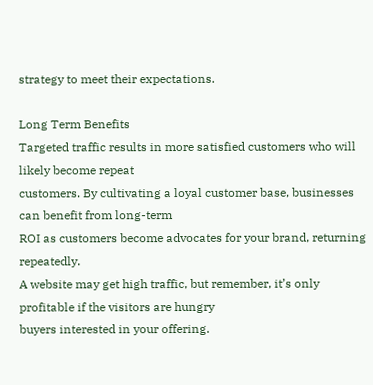strategy to meet their expectations.

Long Term Benefits
Targeted traffic results in more satisfied customers who will likely become repeat
customers. By cultivating a loyal customer base, businesses can benefit from long-term
ROI as customers become advocates for your brand, returning repeatedly.
A website may get high traffic, but remember, it’s only profitable if the visitors are hungry
buyers interested in your offering.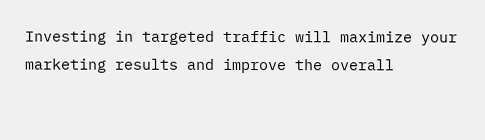Investing in targeted traffic will maximize your
marketing results and improve the overall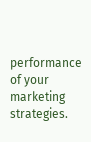performance of your marketing strategies.